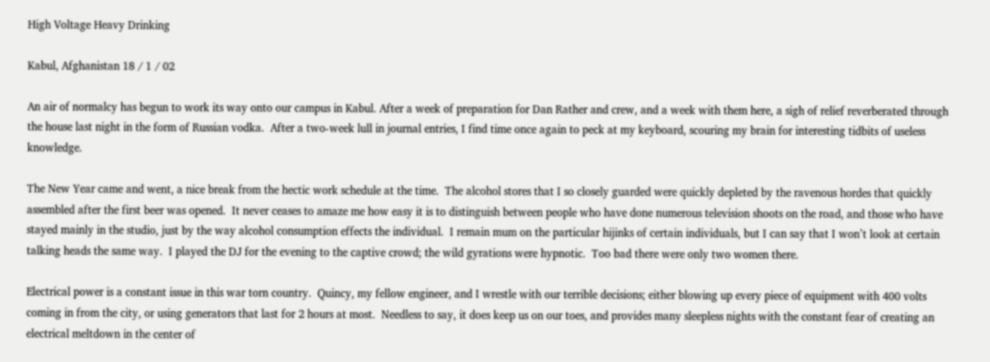High Voltage Heavy Drinking

Kabul, Afghanistan 18 / 1 / 02

An air of normalcy has begun to work its way onto our campus in Kabul. After a week of preparation for Dan Rather and crew, and a week with them here, a sigh of relief reverberated through the house last night in the form of Russian vodka.  After a two-week lull in journal entries, I find time once again to peck at my keyboard, scouring my brain for interesting tidbits of useless knowledge.

The New Year came and went, a nice break from the hectic work schedule at the time.  The alcohol stores that I so closely guarded were quickly depleted by the ravenous hordes that quickly assembled after the first beer was opened.  It never ceases to amaze me how easy it is to distinguish between people who have done numerous television shoots on the road, and those who have stayed mainly in the studio, just by the way alcohol consumption effects the individual.  I remain mum on the particular hijinks of certain individuals, but I can say that I won’t look at certain talking heads the same way.  I played the DJ for the evening to the captive crowd; the wild gyrations were hypnotic.  Too bad there were only two women there.

Electrical power is a constant issue in this war torn country.  Quincy, my fellow engineer, and I wrestle with our terrible decisions; either blowing up every piece of equipment with 400 volts coming in from the city, or using generators that last for 2 hours at most.  Needless to say, it does keep us on our toes, and provides many sleepless nights with the constant fear of creating an electrical meltdown in the center of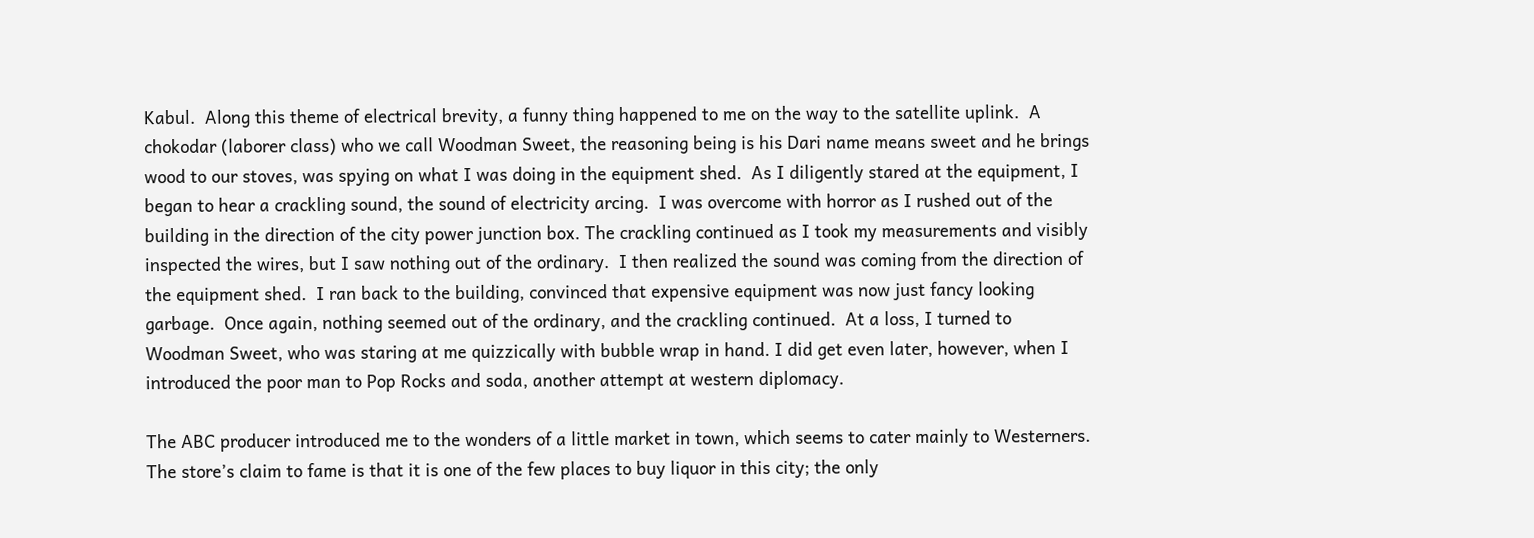Kabul.  Along this theme of electrical brevity, a funny thing happened to me on the way to the satellite uplink.  A chokodar (laborer class) who we call Woodman Sweet, the reasoning being is his Dari name means sweet and he brings wood to our stoves, was spying on what I was doing in the equipment shed.  As I diligently stared at the equipment, I began to hear a crackling sound, the sound of electricity arcing.  I was overcome with horror as I rushed out of the building in the direction of the city power junction box. The crackling continued as I took my measurements and visibly inspected the wires, but I saw nothing out of the ordinary.  I then realized the sound was coming from the direction of the equipment shed.  I ran back to the building, convinced that expensive equipment was now just fancy looking garbage.  Once again, nothing seemed out of the ordinary, and the crackling continued.  At a loss, I turned to Woodman Sweet, who was staring at me quizzically with bubble wrap in hand. I did get even later, however, when I introduced the poor man to Pop Rocks and soda, another attempt at western diplomacy.

The ABC producer introduced me to the wonders of a little market in town, which seems to cater mainly to Westerners.  The store’s claim to fame is that it is one of the few places to buy liquor in this city; the only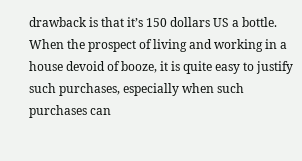drawback is that it’s 150 dollars US a bottle.  When the prospect of living and working in a house devoid of booze, it is quite easy to justify such purchases, especially when such purchases can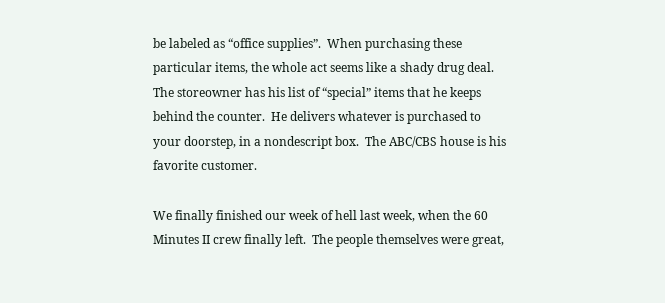be labeled as “office supplies”.  When purchasing these particular items, the whole act seems like a shady drug deal.  The storeowner has his list of “special” items that he keeps behind the counter.  He delivers whatever is purchased to your doorstep, in a nondescript box.  The ABC/CBS house is his favorite customer.

We finally finished our week of hell last week, when the 60 Minutes II crew finally left.  The people themselves were great,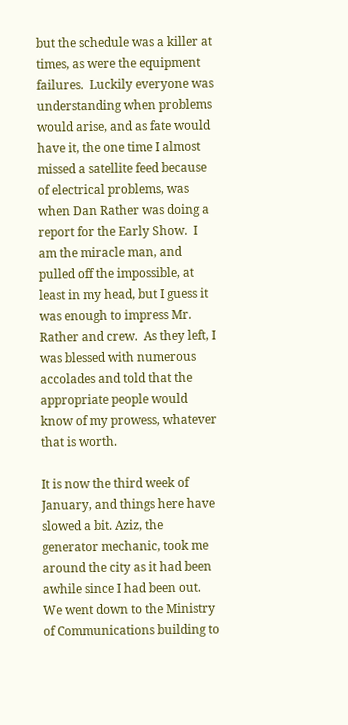but the schedule was a killer at times, as were the equipment failures.  Luckily everyone was understanding when problems would arise, and as fate would have it, the one time I almost missed a satellite feed because of electrical problems, was when Dan Rather was doing a report for the Early Show.  I am the miracle man, and pulled off the impossible, at least in my head, but I guess it was enough to impress Mr. Rather and crew.  As they left, I was blessed with numerous accolades and told that the appropriate people would know of my prowess, whatever that is worth.

It is now the third week of January, and things here have slowed a bit. Aziz, the generator mechanic, took me around the city as it had been awhile since I had been out.  We went down to the Ministry of Communications building to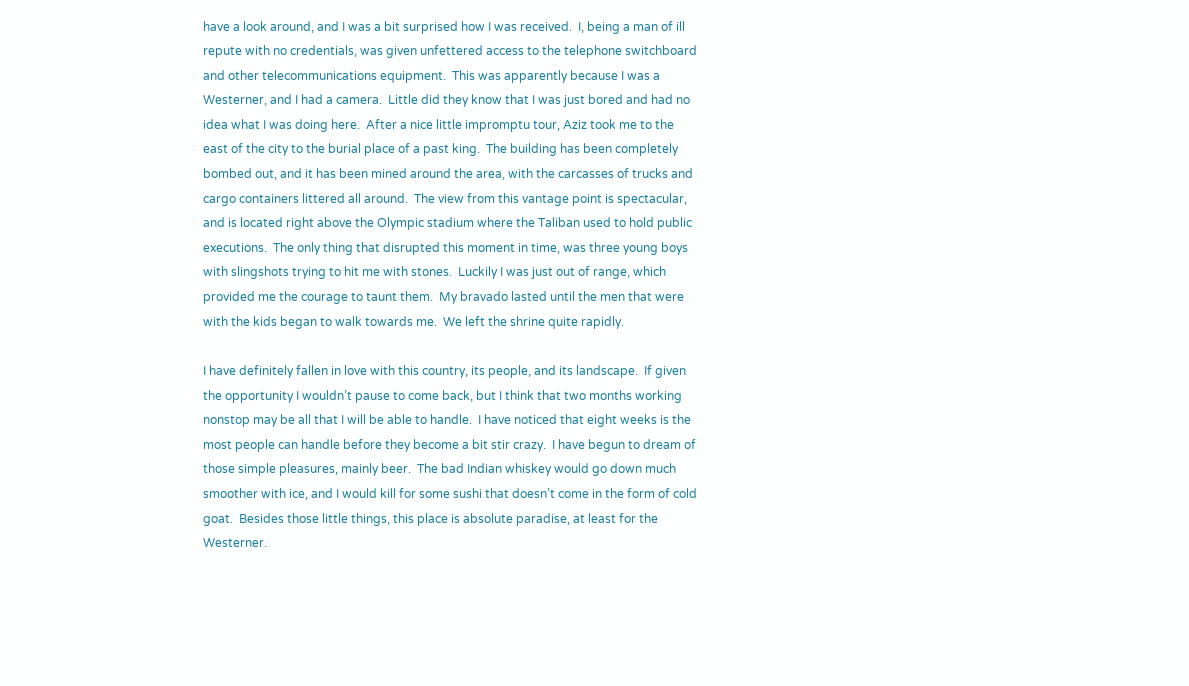have a look around, and I was a bit surprised how I was received.  I, being a man of ill repute with no credentials, was given unfettered access to the telephone switchboard and other telecommunications equipment.  This was apparently because I was a Westerner, and I had a camera.  Little did they know that I was just bored and had no idea what I was doing here.  After a nice little impromptu tour, Aziz took me to the east of the city to the burial place of a past king.  The building has been completely bombed out, and it has been mined around the area, with the carcasses of trucks and cargo containers littered all around.  The view from this vantage point is spectacular, and is located right above the Olympic stadium where the Taliban used to hold public executions.  The only thing that disrupted this moment in time, was three young boys with slingshots trying to hit me with stones.  Luckily I was just out of range, which provided me the courage to taunt them.  My bravado lasted until the men that were with the kids began to walk towards me.  We left the shrine quite rapidly.

I have definitely fallen in love with this country, its people, and its landscape.  If given the opportunity I wouldn’t pause to come back, but I think that two months working nonstop may be all that I will be able to handle.  I have noticed that eight weeks is the most people can handle before they become a bit stir crazy.  I have begun to dream of those simple pleasures, mainly beer.  The bad Indian whiskey would go down much smoother with ice, and I would kill for some sushi that doesn’t come in the form of cold goat.  Besides those little things, this place is absolute paradise, at least for the Westerner.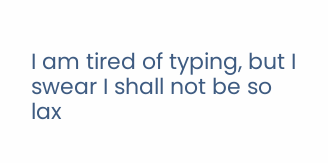I am tired of typing, but I swear I shall not be so lax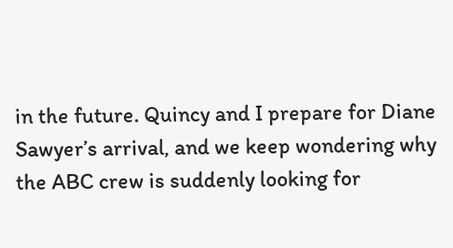in the future. Quincy and I prepare for Diane Sawyer’s arrival, and we keep wondering why the ABC crew is suddenly looking for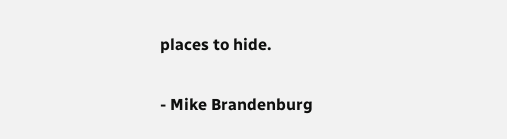places to hide.

- Mike Brandenburg